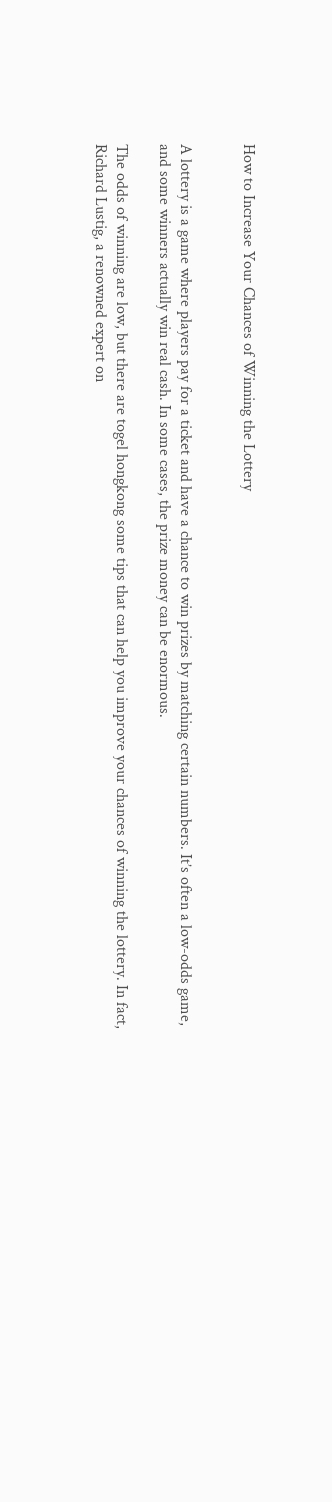How to Increase Your Chances of Winning the Lottery


A lottery is a game where players pay for a ticket and have a chance to win prizes by matching certain numbers. It’s often a low-odds game, and some winners actually win real cash. In some cases, the prize money can be enormous.

The odds of winning are low, but there are togel hongkong some tips that can help you improve your chances of winning the lottery. In fact, Richard Lustig, a renowned expert on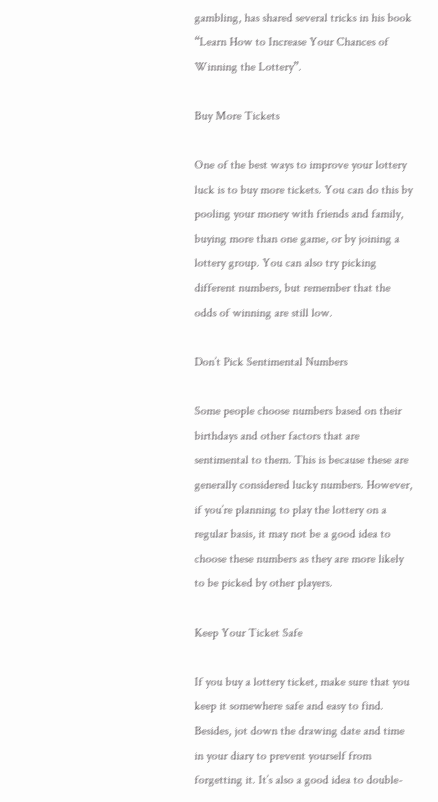gambling, has shared several tricks in his book “Learn How to Increase Your Chances of Winning the Lottery”.

Buy More Tickets

One of the best ways to improve your lottery luck is to buy more tickets. You can do this by pooling your money with friends and family, buying more than one game, or by joining a lottery group. You can also try picking different numbers, but remember that the odds of winning are still low.

Don’t Pick Sentimental Numbers

Some people choose numbers based on their birthdays and other factors that are sentimental to them. This is because these are generally considered lucky numbers. However, if you’re planning to play the lottery on a regular basis, it may not be a good idea to choose these numbers as they are more likely to be picked by other players.

Keep Your Ticket Safe

If you buy a lottery ticket, make sure that you keep it somewhere safe and easy to find. Besides, jot down the drawing date and time in your diary to prevent yourself from forgetting it. It’s also a good idea to double-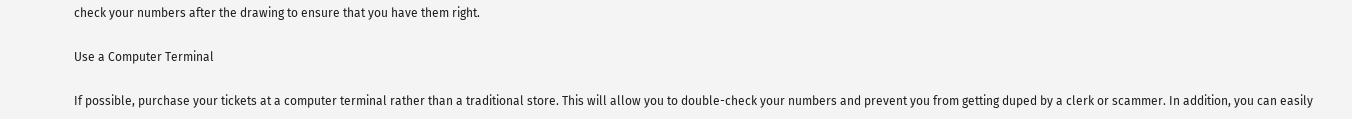check your numbers after the drawing to ensure that you have them right.

Use a Computer Terminal

If possible, purchase your tickets at a computer terminal rather than a traditional store. This will allow you to double-check your numbers and prevent you from getting duped by a clerk or scammer. In addition, you can easily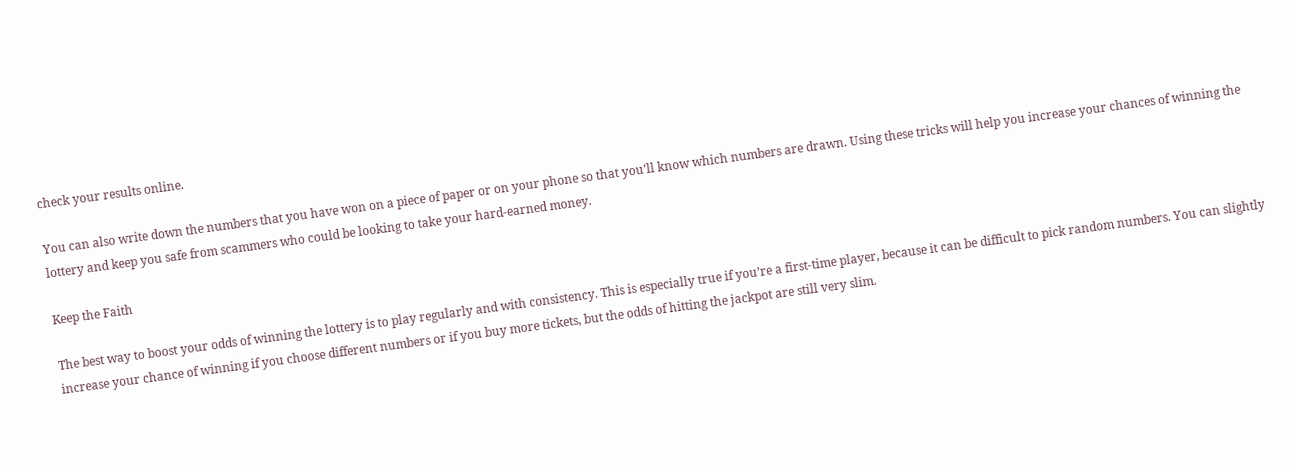check your results online.

You can also write down the numbers that you have won on a piece of paper or on your phone so that you’ll know which numbers are drawn. Using these tricks will help you increase your chances of winning the lottery and keep you safe from scammers who could be looking to take your hard-earned money.

Keep the Faith

The best way to boost your odds of winning the lottery is to play regularly and with consistency. This is especially true if you’re a first-time player, because it can be difficult to pick random numbers. You can slightly increase your chance of winning if you choose different numbers or if you buy more tickets, but the odds of hitting the jackpot are still very slim.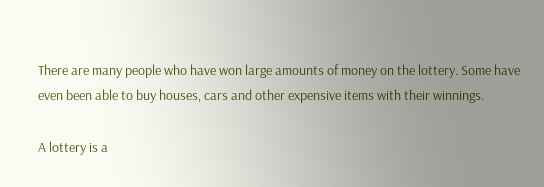There are many people who have won large amounts of money on the lottery. Some have even been able to buy houses, cars and other expensive items with their winnings.

A lottery is a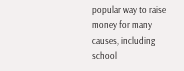popular way to raise money for many causes, including school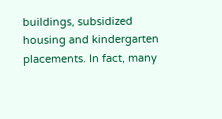buildings, subsidized housing and kindergarten placements. In fact, many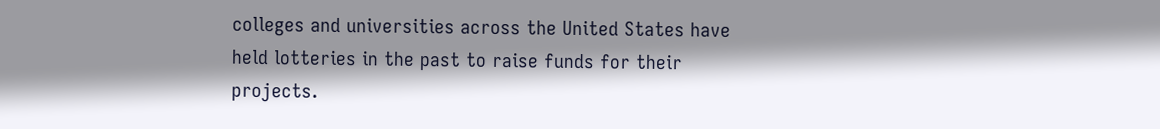colleges and universities across the United States have held lotteries in the past to raise funds for their projects.